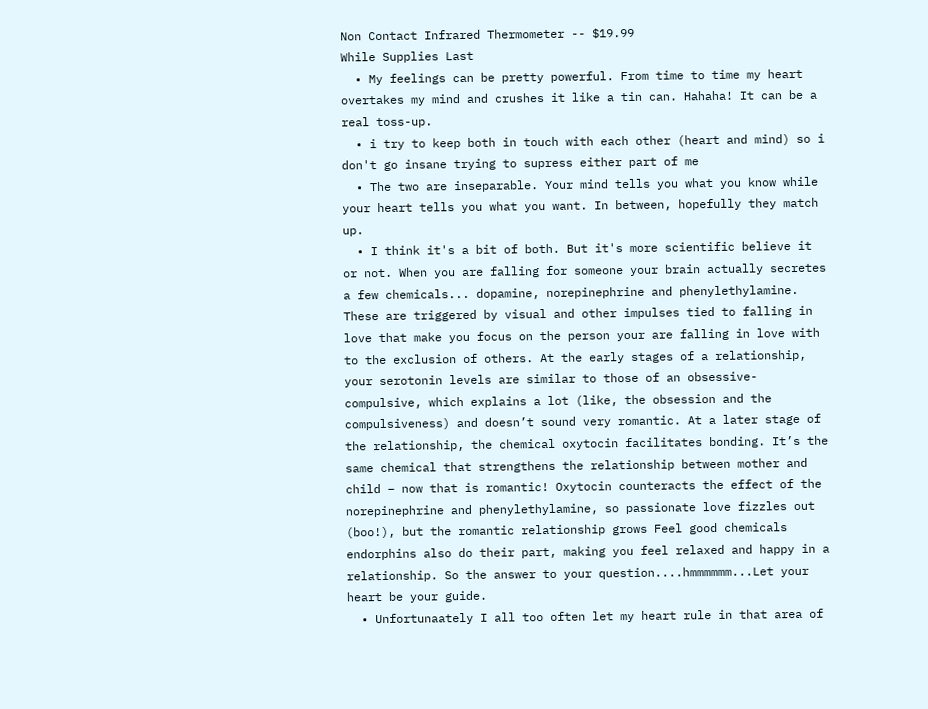Non Contact Infrared Thermometer -- $19.99
While Supplies Last
  • My feelings can be pretty powerful. From time to time my heart overtakes my mind and crushes it like a tin can. Hahaha! It can be a real toss-up.
  • i try to keep both in touch with each other (heart and mind) so i don't go insane trying to supress either part of me
  • The two are inseparable. Your mind tells you what you know while your heart tells you what you want. In between, hopefully they match up.
  • I think it's a bit of both. But it's more scientific believe it or not. When you are falling for someone your brain actually secretes a few chemicals... dopamine, norepinephrine and phenylethylamine. These are triggered by visual and other impulses tied to falling in love that make you focus on the person your are falling in love with to the exclusion of others. At the early stages of a relationship, your serotonin levels are similar to those of an obsessive-compulsive, which explains a lot (like, the obsession and the compulsiveness) and doesn’t sound very romantic. At a later stage of the relationship, the chemical oxytocin facilitates bonding. It’s the same chemical that strengthens the relationship between mother and child – now that is romantic! Oxytocin counteracts the effect of the norepinephrine and phenylethylamine, so passionate love fizzles out (boo!), but the romantic relationship grows Feel good chemicals endorphins also do their part, making you feel relaxed and happy in a relationship. So the answer to your question....hmmmmmm...Let your heart be your guide.
  • Unfortunaately I all too often let my heart rule in that area of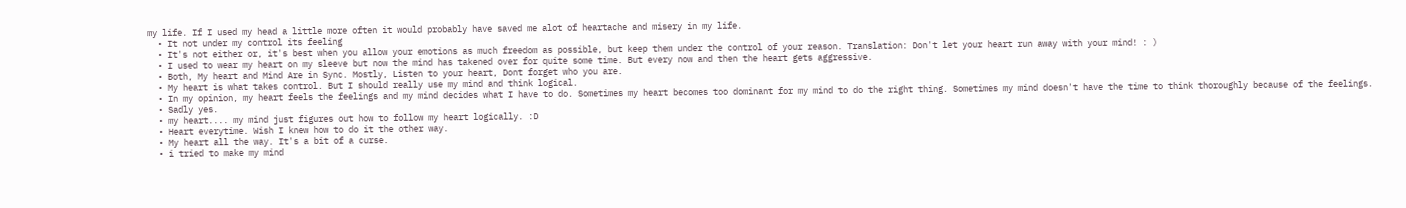my life. If I used my head a little more often it would probably have saved me alot of heartache and misery in my life.
  • It not under my control its feeling
  • It's not either or, it's best when you allow your emotions as much freedom as possible, but keep them under the control of your reason. Translation: Don't let your heart run away with your mind! : )
  • I used to wear my heart on my sleeve but now the mind has takened over for quite some time. But every now and then the heart gets aggressive.
  • Both, My heart and Mind Are in Sync. Mostly, Listen to your heart, Dont forget who you are.
  • My heart is what takes control. But I should really use my mind and think logical.
  • In my opinion, my heart feels the feelings and my mind decides what I have to do. Sometimes my heart becomes too dominant for my mind to do the right thing. Sometimes my mind doesn't have the time to think thoroughly because of the feelings.
  • Sadly yes.
  • my heart.... my mind just figures out how to follow my heart logically. :D
  • Heart everytime. Wish I knew how to do it the other way.
  • My heart all the way. It's a bit of a curse.
  • i tried to make my mind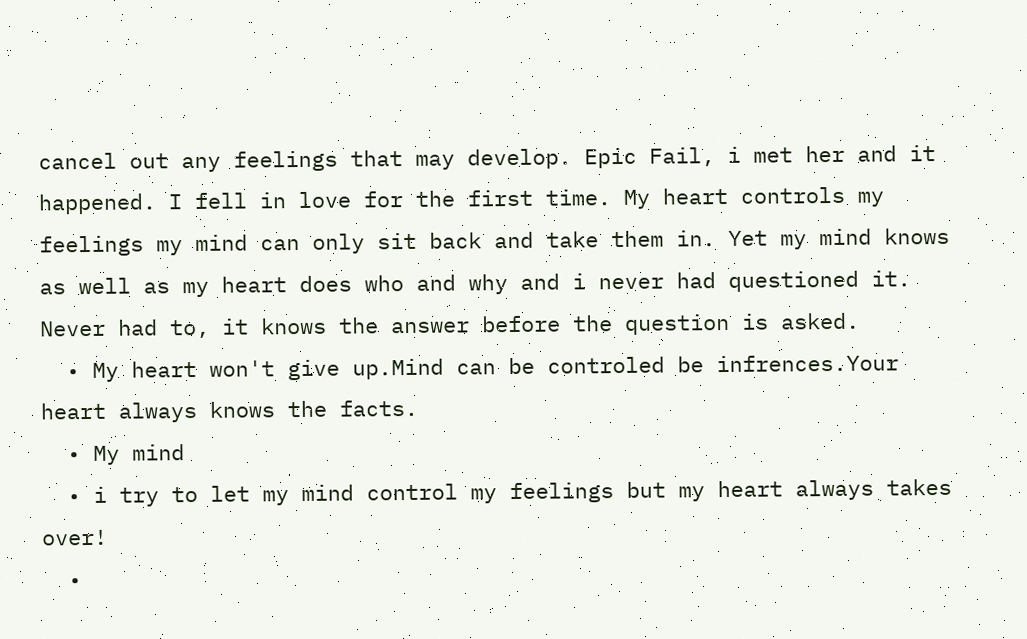cancel out any feelings that may develop. Epic Fail, i met her and it happened. I fell in love for the first time. My heart controls my feelings my mind can only sit back and take them in. Yet my mind knows as well as my heart does who and why and i never had questioned it. Never had to, it knows the answer before the question is asked.
  • My heart won't give up.Mind can be controled be infrences.Your heart always knows the facts.
  • My mind
  • i try to let my mind control my feelings but my heart always takes over!
  •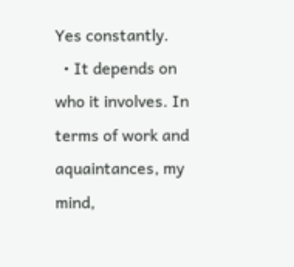Yes constantly.
  • It depends on who it involves. In terms of work and aquaintances, my mind,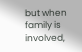but when family is involved,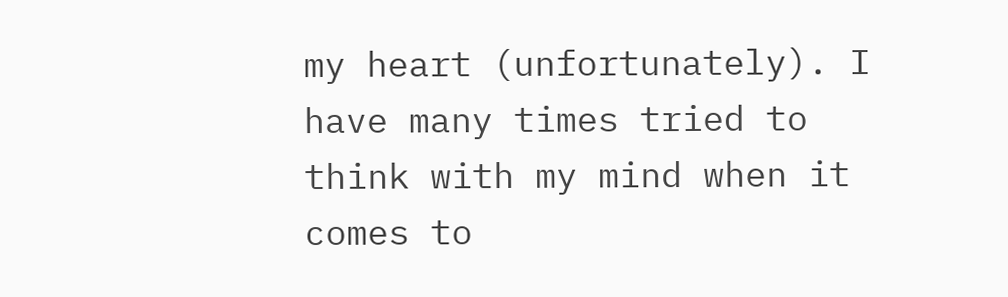my heart (unfortunately). I have many times tried to think with my mind when it comes to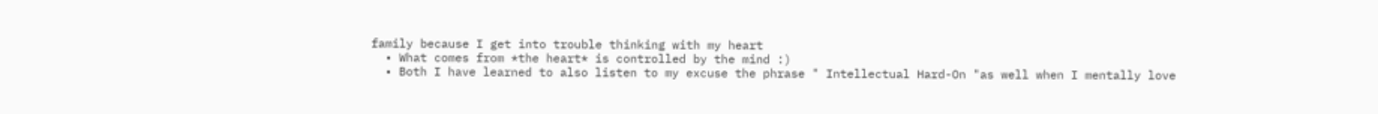family because I get into trouble thinking with my heart
  • What comes from *the heart* is controlled by the mind :)
  • Both I have learned to also listen to my excuse the phrase " Intellectual Hard-On "as well when I mentally love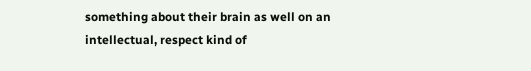something about their brain as well on an intellectual, respect kind of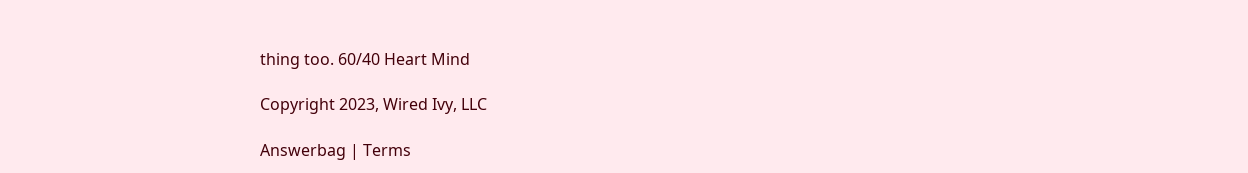thing too. 60/40 Heart Mind

Copyright 2023, Wired Ivy, LLC

Answerbag | Terms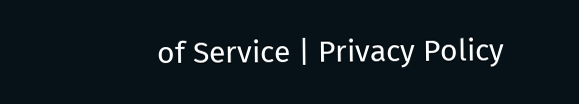of Service | Privacy Policy